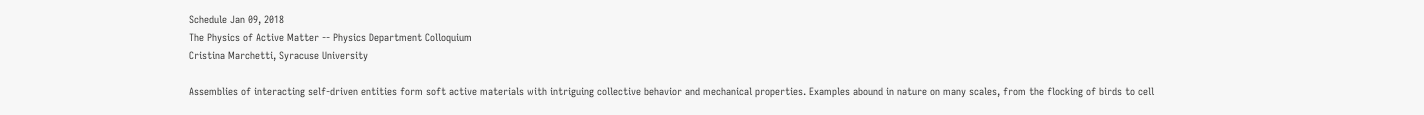Schedule Jan 09, 2018
The Physics of Active Matter -- Physics Department Colloquium
Cristina Marchetti, Syracuse University

Assemblies of interacting self-driven entities form soft active materials with intriguing collective behavior and mechanical properties. Examples abound in nature on many scales, from the flocking of birds to cell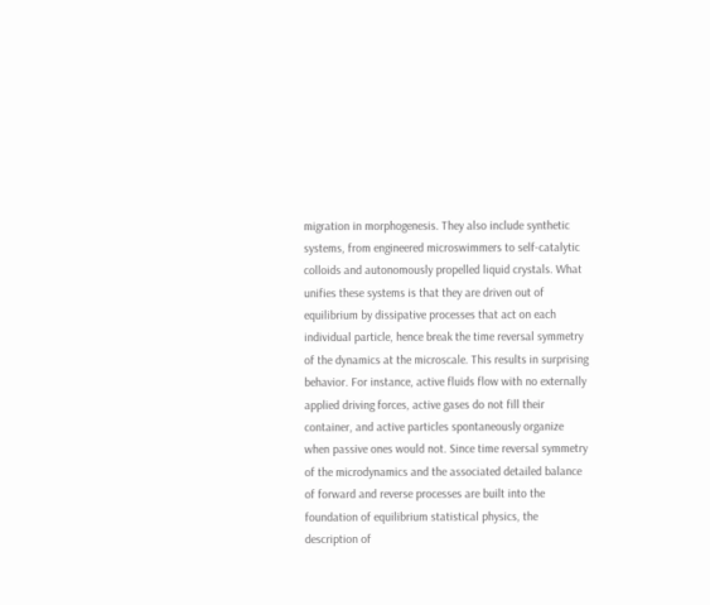migration in morphogenesis. They also include synthetic systems, from engineered microswimmers to self-catalytic colloids and autonomously propelled liquid crystals. What unifies these systems is that they are driven out of equilibrium by dissipative processes that act on each individual particle, hence break the time reversal symmetry of the dynamics at the microscale. This results in surprising behavior. For instance, active fluids flow with no externally applied driving forces, active gases do not fill their container, and active particles spontaneously organize when passive ones would not. Since time reversal symmetry of the microdynamics and the associated detailed balance of forward and reverse processes are built into the foundation of equilibrium statistical physics, the description of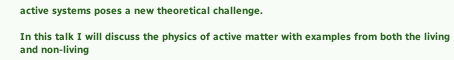active systems poses a new theoretical challenge.

In this talk I will discuss the physics of active matter with examples from both the living and non-living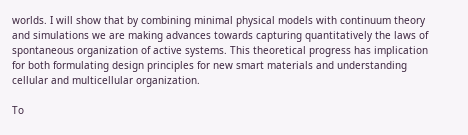worlds. I will show that by combining minimal physical models with continuum theory and simulations we are making advances towards capturing quantitatively the laws of spontaneous organization of active systems. This theoretical progress has implication for both formulating design principles for new smart materials and understanding cellular and multicellular organization.

To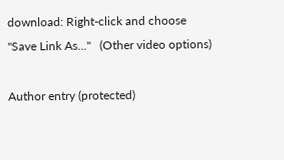download: Right-click and choose "Save Link As..."   (Other video options)

Author entry (protected)